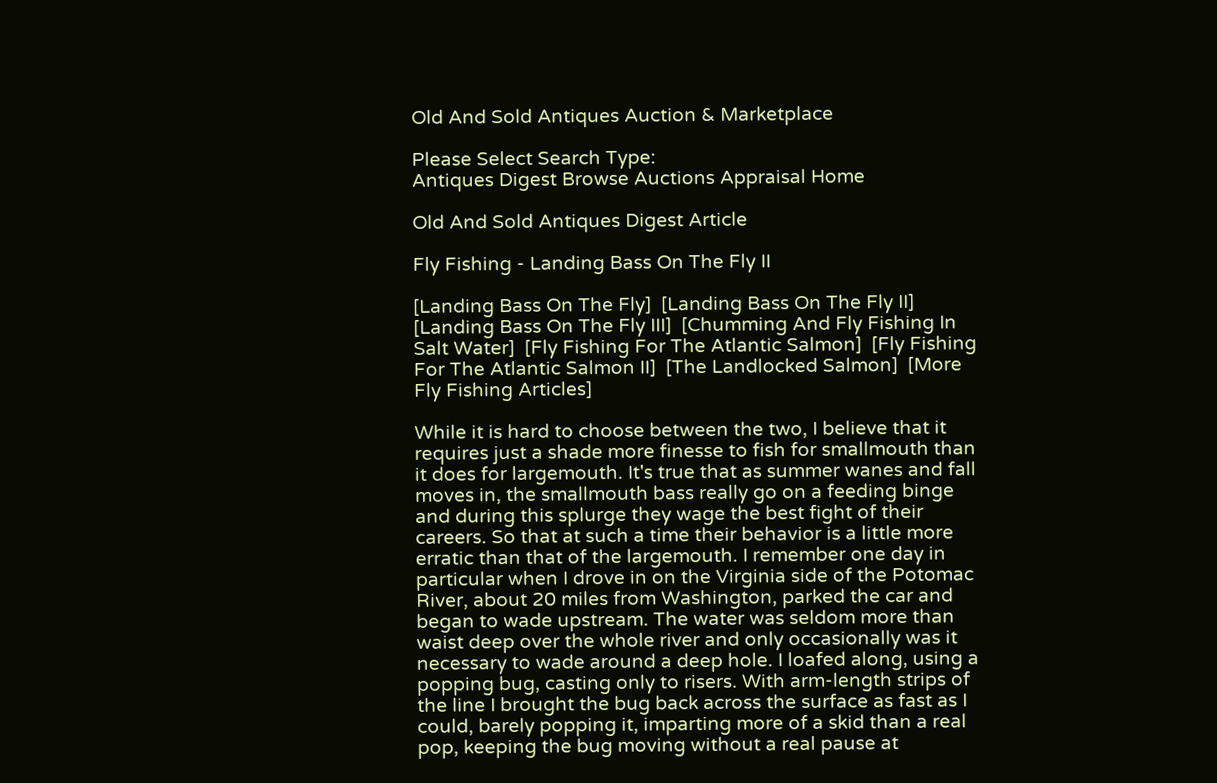Old And Sold Antiques Auction & Marketplace

Please Select Search Type:
Antiques Digest Browse Auctions Appraisal Home

Old And Sold Antiques Digest Article

Fly Fishing - Landing Bass On The Fly II

[Landing Bass On The Fly]  [Landing Bass On The Fly II]  [Landing Bass On The Fly III]  [Chumming And Fly Fishing In Salt Water]  [Fly Fishing For The Atlantic Salmon]  [Fly Fishing For The Atlantic Salmon II]  [The Landlocked Salmon]  [More Fly Fishing Articles]

While it is hard to choose between the two, I believe that it requires just a shade more finesse to fish for smallmouth than it does for largemouth. It's true that as summer wanes and fall moves in, the smallmouth bass really go on a feeding binge and during this splurge they wage the best fight of their careers. So that at such a time their behavior is a little more erratic than that of the largemouth. I remember one day in particular when I drove in on the Virginia side of the Potomac River, about 20 miles from Washington, parked the car and began to wade upstream. The water was seldom more than waist deep over the whole river and only occasionally was it necessary to wade around a deep hole. I loafed along, using a popping bug, casting only to risers. With arm-length strips of the line I brought the bug back across the surface as fast as I could, barely popping it, imparting more of a skid than a real pop, keeping the bug moving without a real pause at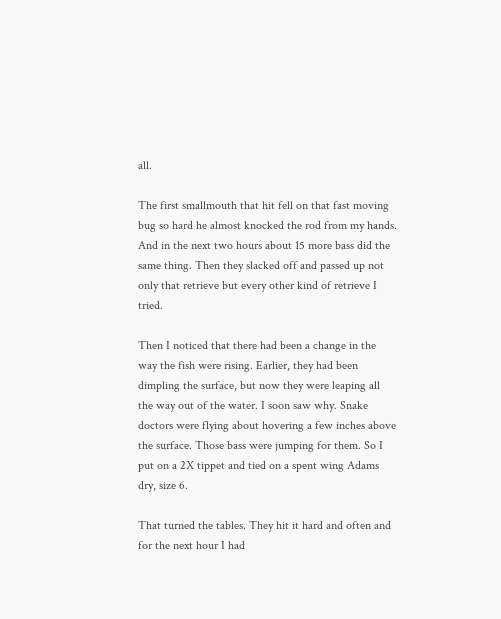all.

The first smallmouth that hit fell on that fast moving bug so hard he almost knocked the rod from my hands. And in the next two hours about 15 more bass did the same thing. Then they slacked off and passed up not only that retrieve but every other kind of retrieve I tried.

Then I noticed that there had been a change in the way the fish were rising. Earlier, they had been dimpling the surface, but now they were leaping all the way out of the water. I soon saw why. Snake doctors were flying about hovering a few inches above the surface. Those bass were jumping for them. So I put on a 2X tippet and tied on a spent wing Adams dry, size 6.

That turned the tables. They hit it hard and often and for the next hour I had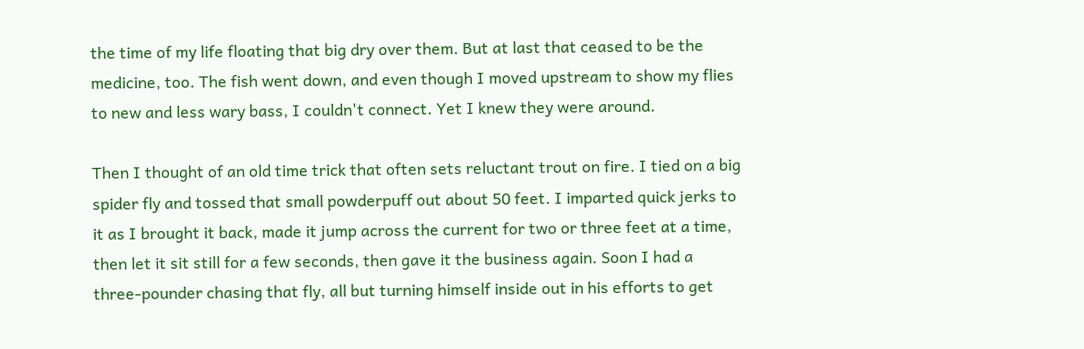the time of my life floating that big dry over them. But at last that ceased to be the medicine, too. The fish went down, and even though I moved upstream to show my flies to new and less wary bass, I couldn't connect. Yet I knew they were around.

Then I thought of an old time trick that often sets reluctant trout on fire. I tied on a big spider fly and tossed that small powderpuff out about 50 feet. I imparted quick jerks to it as I brought it back, made it jump across the current for two or three feet at a time, then let it sit still for a few seconds, then gave it the business again. Soon I had a three-pounder chasing that fly, all but turning himself inside out in his efforts to get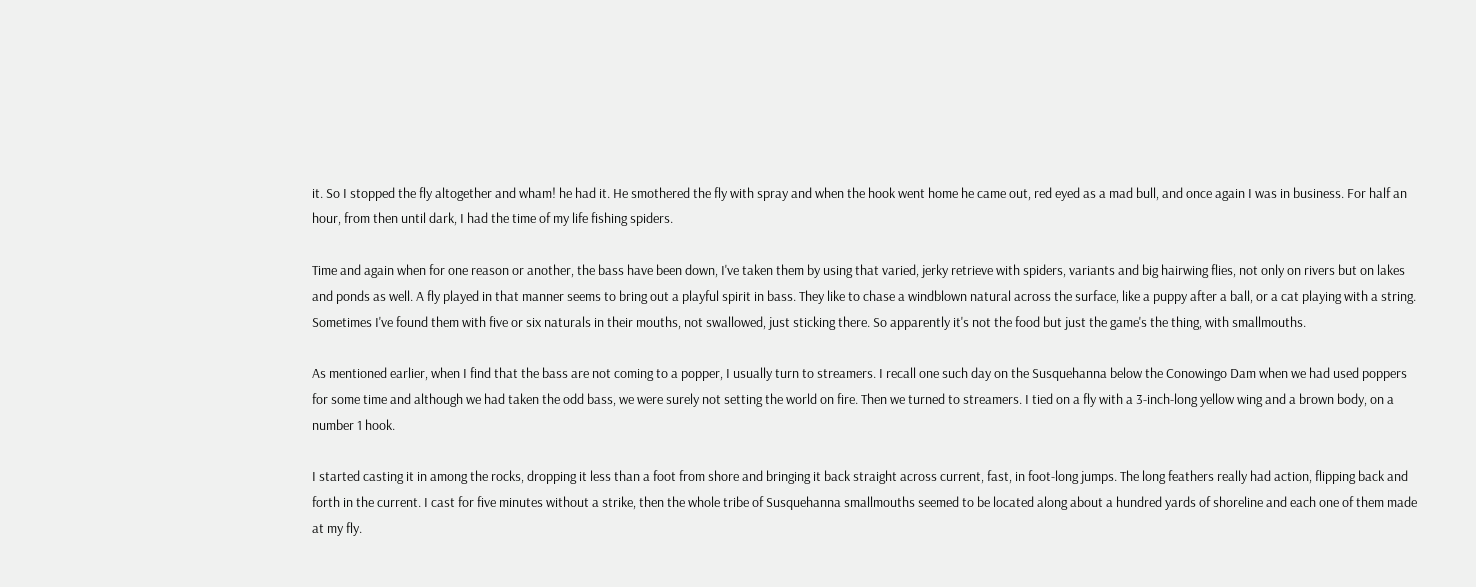it. So I stopped the fly altogether and wham! he had it. He smothered the fly with spray and when the hook went home he came out, red eyed as a mad bull, and once again I was in business. For half an hour, from then until dark, I had the time of my life fishing spiders.

Time and again when for one reason or another, the bass have been down, I've taken them by using that varied, jerky retrieve with spiders, variants and big hairwing flies, not only on rivers but on lakes and ponds as well. A fly played in that manner seems to bring out a playful spirit in bass. They like to chase a windblown natural across the surface, like a puppy after a ball, or a cat playing with a string. Sometimes I've found them with five or six naturals in their mouths, not swallowed, just sticking there. So apparently it's not the food but just the game's the thing, with smallmouths.

As mentioned earlier, when I find that the bass are not coming to a popper, I usually turn to streamers. I recall one such day on the Susquehanna below the Conowingo Dam when we had used poppers for some time and although we had taken the odd bass, we were surely not setting the world on fire. Then we turned to streamers. I tied on a fly with a 3-inch-long yellow wing and a brown body, on a number 1 hook.

I started casting it in among the rocks, dropping it less than a foot from shore and bringing it back straight across current, fast, in foot-long jumps. The long feathers really had action, flipping back and forth in the current. I cast for five minutes without a strike, then the whole tribe of Susquehanna smallmouths seemed to be located along about a hundred yards of shoreline and each one of them made at my fly.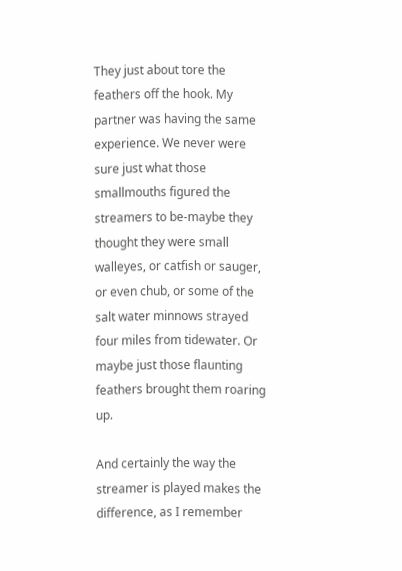They just about tore the feathers off the hook. My partner was having the same experience. We never were sure just what those smallmouths figured the streamers to be-maybe they thought they were small walleyes, or catfish or sauger, or even chub, or some of the salt water minnows strayed four miles from tidewater. Or maybe just those flaunting feathers brought them roaring up.

And certainly the way the streamer is played makes the difference, as I remember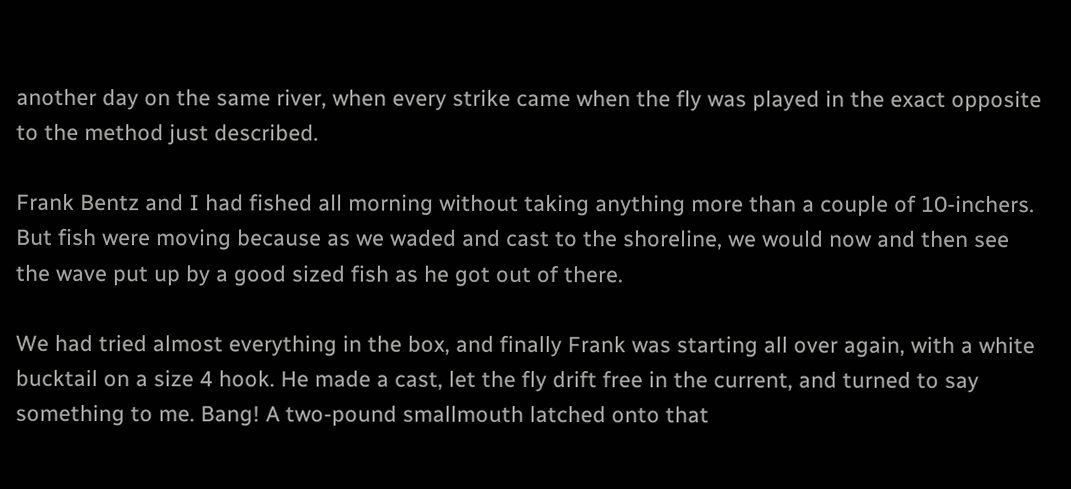another day on the same river, when every strike came when the fly was played in the exact opposite to the method just described.

Frank Bentz and I had fished all morning without taking anything more than a couple of 10-inchers. But fish were moving because as we waded and cast to the shoreline, we would now and then see the wave put up by a good sized fish as he got out of there.

We had tried almost everything in the box, and finally Frank was starting all over again, with a white bucktail on a size 4 hook. He made a cast, let the fly drift free in the current, and turned to say something to me. Bang! A two-pound smallmouth latched onto that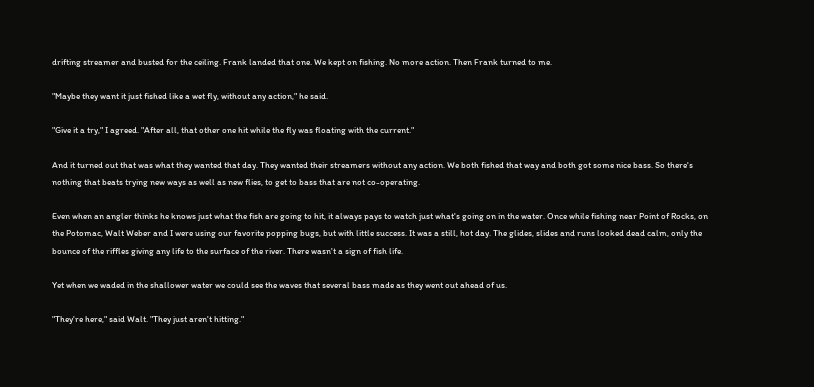drifting streamer and busted for the ceiling. Frank landed that one. We kept on fishing. No more action. Then Frank turned to me.

"Maybe they want it just fished like a wet fly, without any action," he said.

"Give it a try," I agreed. "After all, that other one hit while the fly was floating with the current."

And it turned out that was what they wanted that day. They wanted their streamers without any action. We both fished that way and both got some nice bass. So there's nothing that beats trying new ways as well as new flies, to get to bass that are not co-operating.

Even when an angler thinks he knows just what the fish are going to hit, it always pays to watch just what's going on in the water. Once while fishing near Point of Rocks, on the Potomac, Walt Weber and I were using our favorite popping bugs, but with little success. It was a still, hot day. The glides, slides and runs looked dead calm, only the bounce of the riffles giving any life to the surface of the river. There wasn't a sign of fish life.

Yet when we waded in the shallower water we could see the waves that several bass made as they went out ahead of us.

"They're here," said Walt. "They just aren't hitting."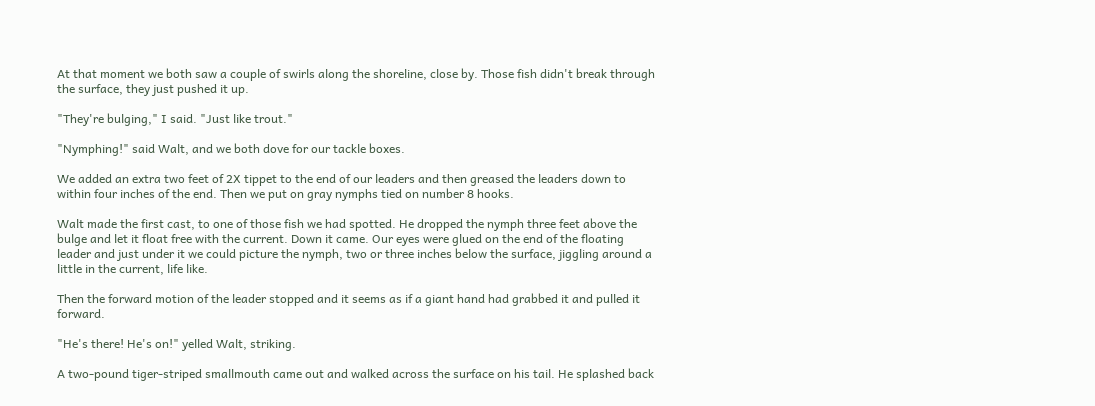At that moment we both saw a couple of swirls along the shoreline, close by. Those fish didn't break through the surface, they just pushed it up.

"They're bulging," I said. "Just like trout."

"Nymphing!" said Walt, and we both dove for our tackle boxes.

We added an extra two feet of 2X tippet to the end of our leaders and then greased the leaders down to within four inches of the end. Then we put on gray nymphs tied on number 8 hooks.

Walt made the first cast, to one of those fish we had spotted. He dropped the nymph three feet above the bulge and let it float free with the current. Down it came. Our eyes were glued on the end of the floating leader and just under it we could picture the nymph, two or three inches below the surface, jiggling around a little in the current, life like.

Then the forward motion of the leader stopped and it seems as if a giant hand had grabbed it and pulled it forward.

"He's there! He's on!" yelled Walt, striking.

A two-pound tiger-striped smallmouth came out and walked across the surface on his tail. He splashed back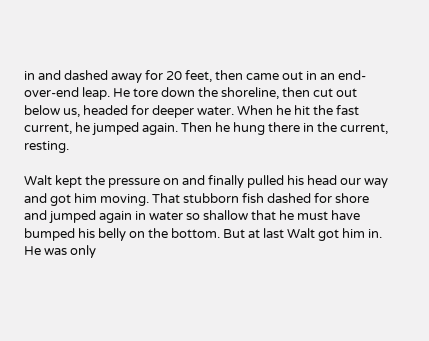in and dashed away for 20 feet, then came out in an end-over-end leap. He tore down the shoreline, then cut out below us, headed for deeper water. When he hit the fast current, he jumped again. Then he hung there in the current, resting.

Walt kept the pressure on and finally pulled his head our way and got him moving. That stubborn fish dashed for shore and jumped again in water so shallow that he must have bumped his belly on the bottom. But at last Walt got him in. He was only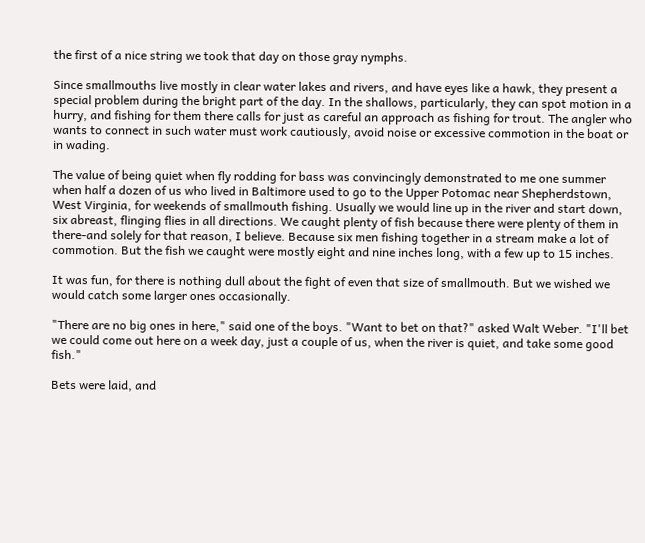the first of a nice string we took that day on those gray nymphs.

Since smallmouths live mostly in clear water lakes and rivers, and have eyes like a hawk, they present a special problem during the bright part of the day. In the shallows, particularly, they can spot motion in a hurry, and fishing for them there calls for just as careful an approach as fishing for trout. The angler who wants to connect in such water must work cautiously, avoid noise or excessive commotion in the boat or in wading.

The value of being quiet when fly rodding for bass was convincingly demonstrated to me one summer when half a dozen of us who lived in Baltimore used to go to the Upper Potomac near Shepherdstown, West Virginia, for weekends of smallmouth fishing. Usually we would line up in the river and start down, six abreast, flinging flies in all directions. We caught plenty of fish because there were plenty of them in there-and solely for that reason, I believe. Because six men fishing together in a stream make a lot of commotion. But the fish we caught were mostly eight and nine inches long, with a few up to 15 inches.

It was fun, for there is nothing dull about the fight of even that size of smallmouth. But we wished we would catch some larger ones occasionally.

"There are no big ones in here," said one of the boys. "Want to bet on that?" asked Walt Weber. "I'll bet we could come out here on a week day, just a couple of us, when the river is quiet, and take some good fish."

Bets were laid, and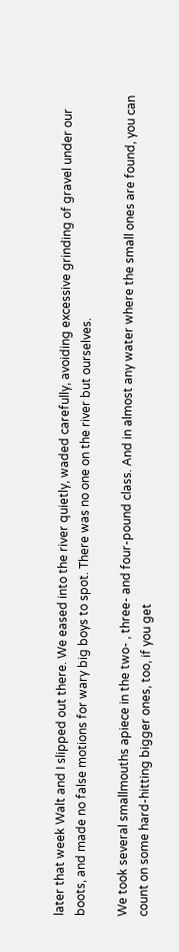later that week Walt and I slipped out there. We eased into the river quietly, waded carefully, avoiding excessive grinding of gravel under our boots, and made no false motions for wary big boys to spot. There was no one on the river but ourselves.

We took several smallmouths apiece in the two- , three- and four-pound class. And in almost any water where the small ones are found, you can count on some hard-hitting bigger ones, too, if you get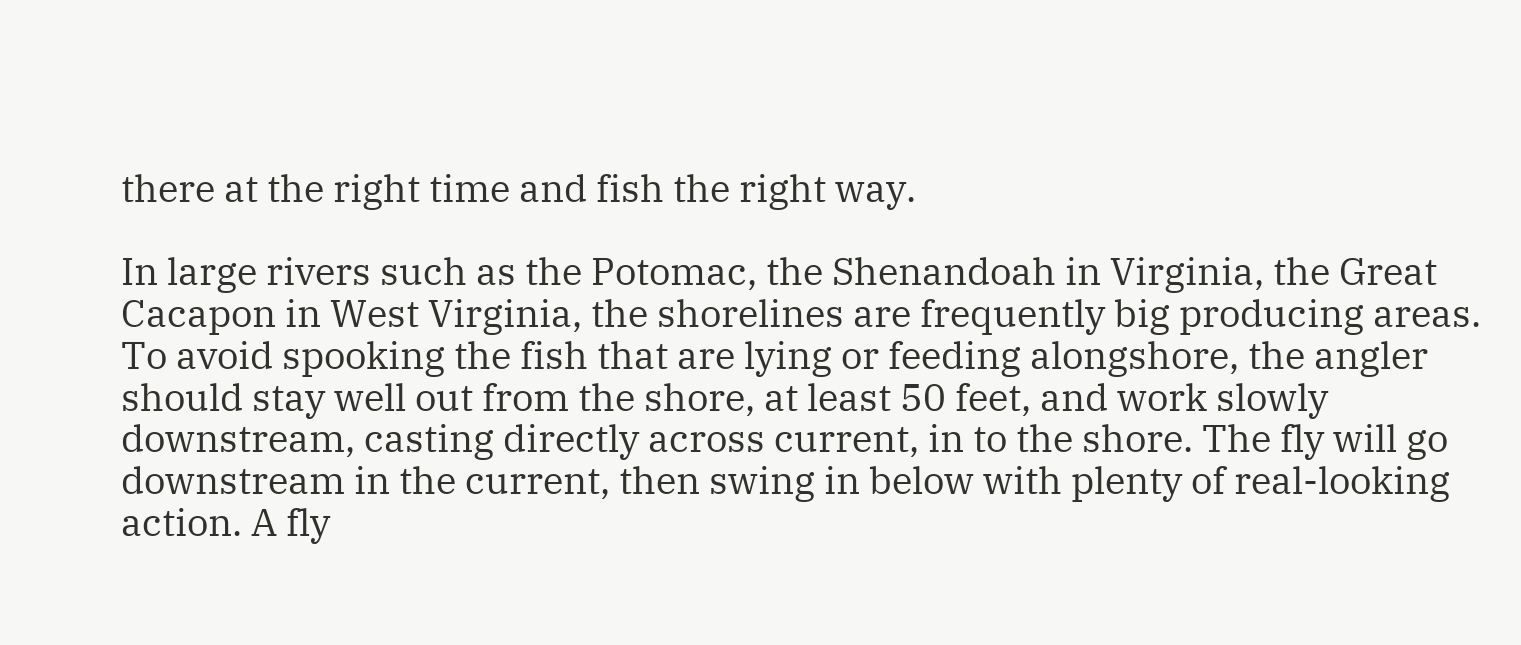there at the right time and fish the right way.

In large rivers such as the Potomac, the Shenandoah in Virginia, the Great Cacapon in West Virginia, the shorelines are frequently big producing areas. To avoid spooking the fish that are lying or feeding alongshore, the angler should stay well out from the shore, at least 50 feet, and work slowly downstream, casting directly across current, in to the shore. The fly will go downstream in the current, then swing in below with plenty of real-looking action. A fly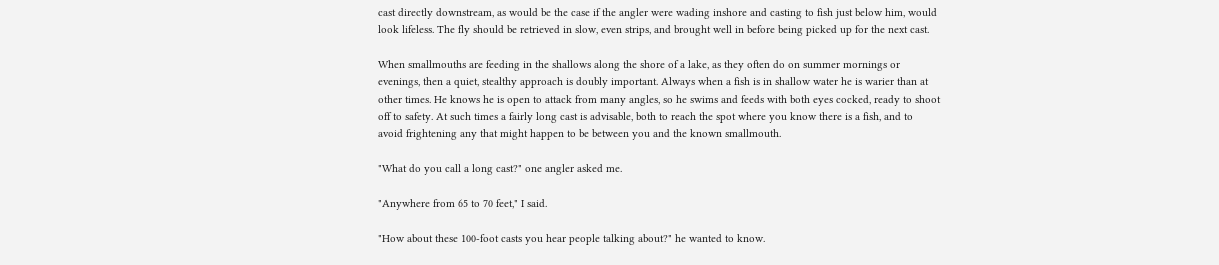cast directly downstream, as would be the case if the angler were wading inshore and casting to fish just below him, would look lifeless. The fly should be retrieved in slow, even strips, and brought well in before being picked up for the next cast.

When smallmouths are feeding in the shallows along the shore of a lake, as they often do on summer mornings or evenings, then a quiet, stealthy approach is doubly important. Always when a fish is in shallow water he is warier than at other times. He knows he is open to attack from many angles, so he swims and feeds with both eyes cocked, ready to shoot off to safety. At such times a fairly long cast is advisable, both to reach the spot where you know there is a fish, and to avoid frightening any that might happen to be between you and the known smallmouth.

"What do you call a long cast?" one angler asked me.

"Anywhere from 65 to 70 feet," I said.

"How about these 100-foot casts you hear people talking about?" he wanted to know.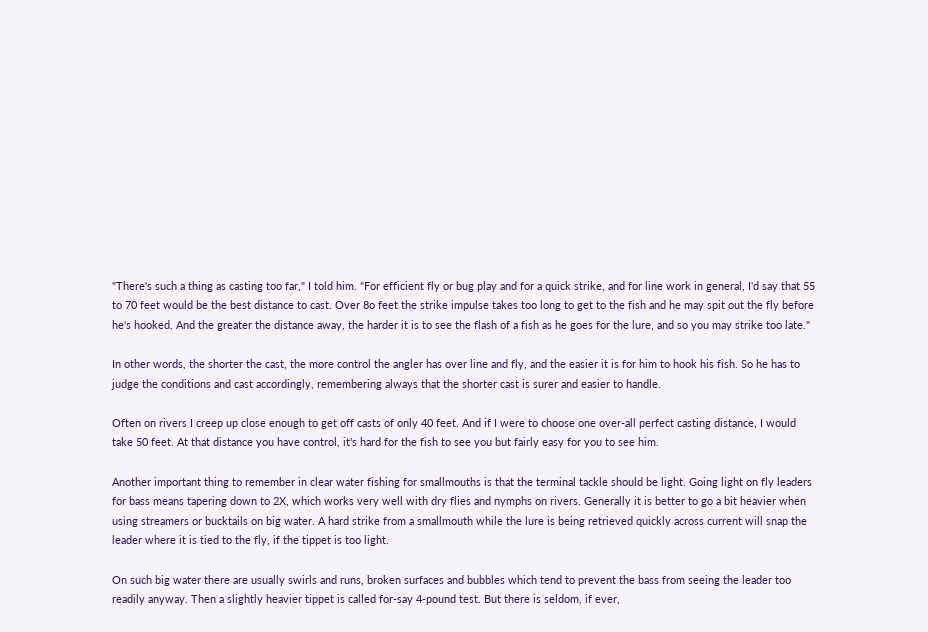"There's such a thing as casting too far," I told him. "For efficient fly or bug play and for a quick strike, and for line work in general, I'd say that 55 to 70 feet would be the best distance to cast. Over 8o feet the strike impulse takes too long to get to the fish and he may spit out the fly before he's hooked. And the greater the distance away, the harder it is to see the flash of a fish as he goes for the lure, and so you may strike too late."

In other words, the shorter the cast, the more control the angler has over line and fly, and the easier it is for him to hook his fish. So he has to judge the conditions and cast accordingly, remembering always that the shorter cast is surer and easier to handle.

Often on rivers I creep up close enough to get off casts of only 40 feet. And if I were to choose one over-all perfect casting distance, I would take 50 feet. At that distance you have control, it's hard for the fish to see you but fairly easy for you to see him.

Another important thing to remember in clear water fishing for smallmouths is that the terminal tackle should be light. Going light on fly leaders for bass means tapering down to 2X, which works very well with dry flies and nymphs on rivers. Generally it is better to go a bit heavier when using streamers or bucktails on big water. A hard strike from a smallmouth while the lure is being retrieved quickly across current will snap the leader where it is tied to the fly, if the tippet is too light.

On such big water there are usually swirls and runs, broken surfaces and bubbles which tend to prevent the bass from seeing the leader too readily anyway. Then a slightly heavier tippet is called for-say 4-pound test. But there is seldom, if ever,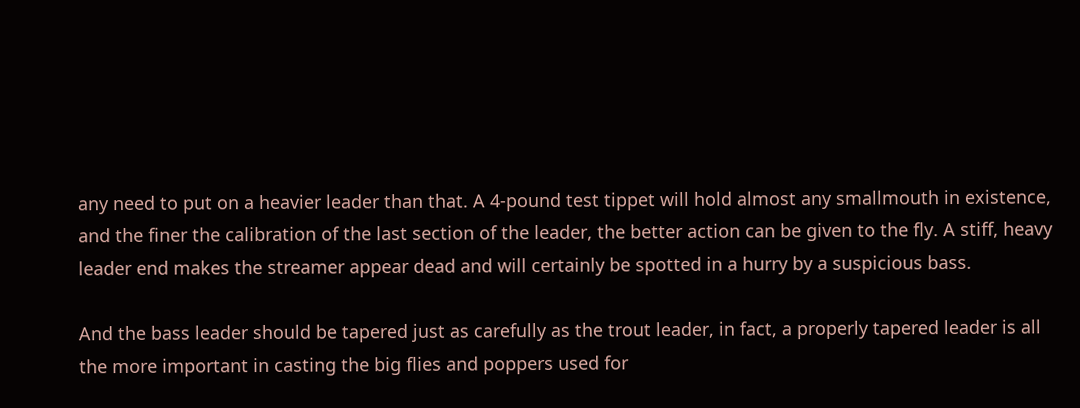any need to put on a heavier leader than that. A 4-pound test tippet will hold almost any smallmouth in existence, and the finer the calibration of the last section of the leader, the better action can be given to the fly. A stiff, heavy leader end makes the streamer appear dead and will certainly be spotted in a hurry by a suspicious bass.

And the bass leader should be tapered just as carefully as the trout leader, in fact, a properly tapered leader is all the more important in casting the big flies and poppers used for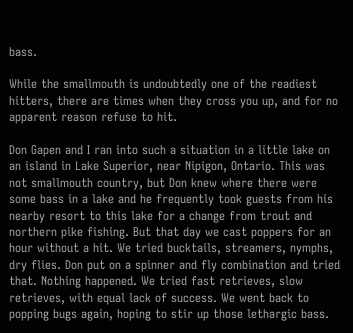bass.

While the smallmouth is undoubtedly one of the readiest hitters, there are times when they cross you up, and for no apparent reason refuse to hit.

Don Gapen and I ran into such a situation in a little lake on an island in Lake Superior, near Nipigon, Ontario. This was not smallmouth country, but Don knew where there were some bass in a lake and he frequently took guests from his nearby resort to this lake for a change from trout and northern pike fishing. But that day we cast poppers for an hour without a hit. We tried bucktails, streamers, nymphs, dry flies. Don put on a spinner and fly combination and tried that. Nothing happened. We tried fast retrieves, slow retrieves, with equal lack of success. We went back to popping bugs again, hoping to stir up those lethargic bass.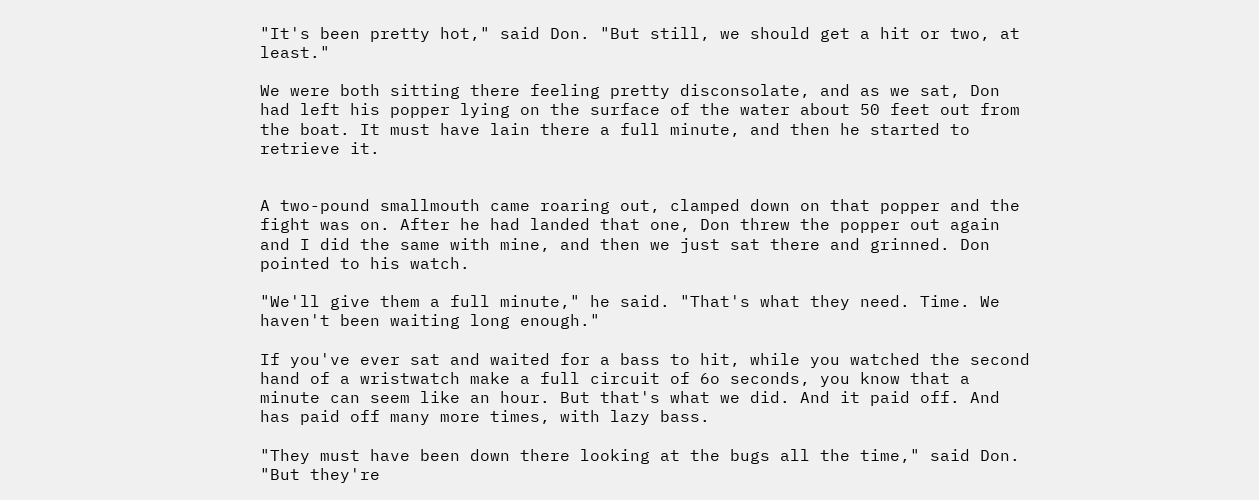"It's been pretty hot," said Don. "But still, we should get a hit or two, at least."

We were both sitting there feeling pretty disconsolate, and as we sat, Don had left his popper lying on the surface of the water about 50 feet out from the boat. It must have lain there a full minute, and then he started to retrieve it.


A two-pound smallmouth came roaring out, clamped down on that popper and the fight was on. After he had landed that one, Don threw the popper out again and I did the same with mine, and then we just sat there and grinned. Don pointed to his watch.

"We'll give them a full minute," he said. "That's what they need. Time. We haven't been waiting long enough."

If you've ever sat and waited for a bass to hit, while you watched the second hand of a wristwatch make a full circuit of 6o seconds, you know that a minute can seem like an hour. But that's what we did. And it paid off. And has paid off many more times, with lazy bass.

"They must have been down there looking at the bugs all the time," said Don. "But they're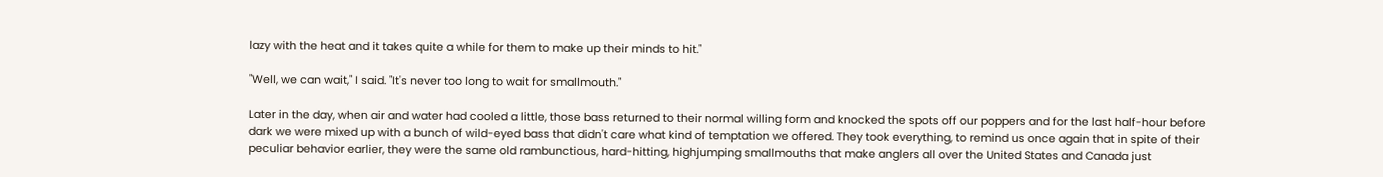lazy with the heat and it takes quite a while for them to make up their minds to hit."

"Well, we can wait," I said. "It's never too long to wait for smallmouth."

Later in the day, when air and water had cooled a little, those bass returned to their normal willing form and knocked the spots off our poppers and for the last half-hour before dark we were mixed up with a bunch of wild-eyed bass that didn't care what kind of temptation we offered. They took everything, to remind us once again that in spite of their peculiar behavior earlier, they were the same old rambunctious, hard-hitting, highjumping smallmouths that make anglers all over the United States and Canada just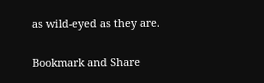as wild-eyed as they are.


Bookmark and Share